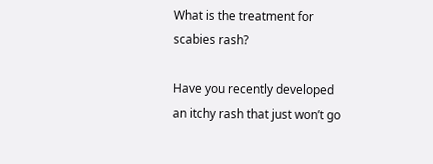What is the treatment for scabies rash?

Have you recently developed an itchy rash that just won’t go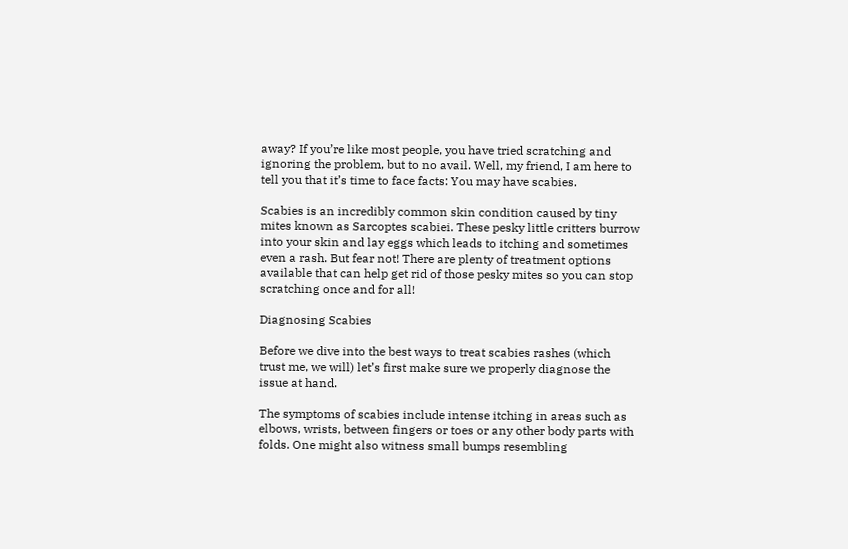away? If you’re like most people, you have tried scratching and ignoring the problem, but to no avail. Well, my friend, I am here to tell you that it’s time to face facts: You may have scabies.

Scabies is an incredibly common skin condition caused by tiny mites known as Sarcoptes scabiei. These pesky little critters burrow into your skin and lay eggs which leads to itching and sometimes even a rash. But fear not! There are plenty of treatment options available that can help get rid of those pesky mites so you can stop scratching once and for all!

Diagnosing Scabies

Before we dive into the best ways to treat scabies rashes (which trust me, we will) let’s first make sure we properly diagnose the issue at hand.

The symptoms of scabies include intense itching in areas such as elbows, wrists, between fingers or toes or any other body parts with folds. One might also witness small bumps resembling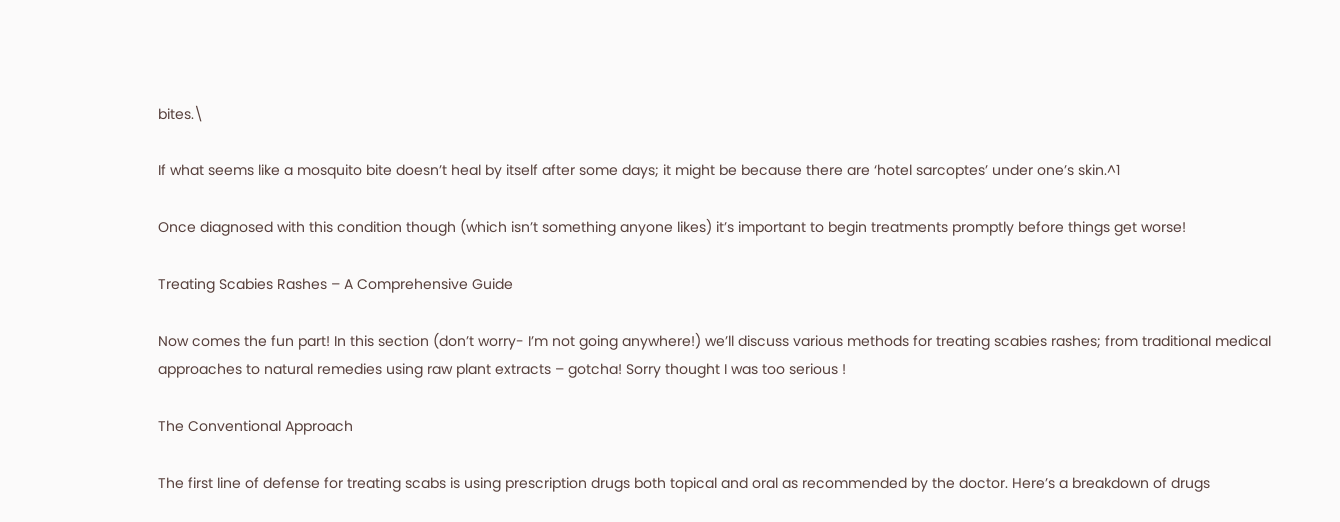bites.\

If what seems like a mosquito bite doesn’t heal by itself after some days; it might be because there are ‘hotel sarcoptes’ under one’s skin.^1

Once diagnosed with this condition though (which isn’t something anyone likes) it’s important to begin treatments promptly before things get worse!

Treating Scabies Rashes – A Comprehensive Guide

Now comes the fun part! In this section (don’t worry- I’m not going anywhere!) we’ll discuss various methods for treating scabies rashes; from traditional medical approaches to natural remedies using raw plant extracts – gotcha! Sorry thought I was too serious !

The Conventional Approach

The first line of defense for treating scabs is using prescription drugs both topical and oral as recommended by the doctor. Here’s a breakdown of drugs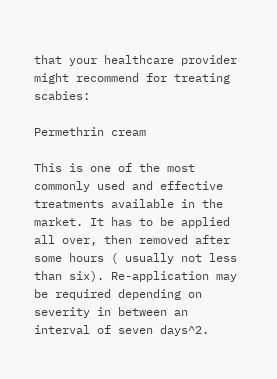that your healthcare provider might recommend for treating scabies:

Permethrin cream

This is one of the most commonly used and effective treatments available in the market. It has to be applied all over, then removed after some hours ( usually not less than six). Re-application may be required depending on severity in between an interval of seven days^2.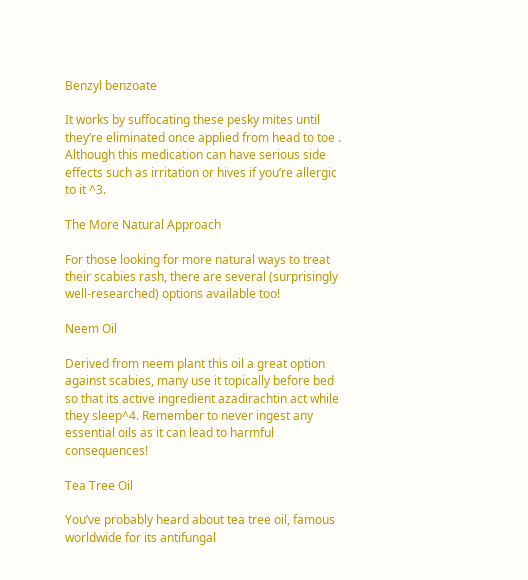Benzyl benzoate

It works by suffocating these pesky mites until they’re eliminated once applied from head to toe . Although this medication can have serious side effects such as irritation or hives if you’re allergic to it ^3.

The More Natural Approach

For those looking for more natural ways to treat their scabies rash, there are several (surprisingly well-researched) options available too!

Neem Oil

Derived from neem plant this oil a great option against scabies, many use it topically before bed so that its active ingredient azadirachtin act while they sleep^4. Remember to never ingest any essential oils as it can lead to harmful consequences!

Tea Tree Oil

You’ve probably heard about tea tree oil, famous worldwide for its antifungal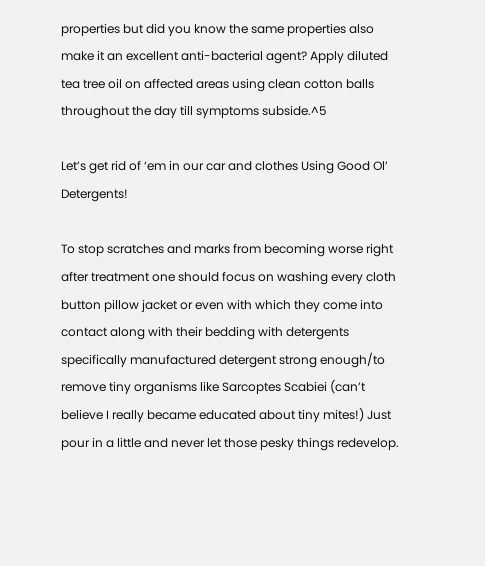properties but did you know the same properties also make it an excellent anti-bacterial agent? Apply diluted tea tree oil on affected areas using clean cotton balls throughout the day till symptoms subside.^5

Let’s get rid of ‘em in our car and clothes Using Good Ol’ Detergents!

To stop scratches and marks from becoming worse right after treatment one should focus on washing every cloth button pillow jacket or even with which they come into contact along with their bedding with detergents specifically manufactured detergent strong enough/to remove tiny organisms like Sarcoptes Scabiei (can’t believe I really became educated about tiny mites!) Just pour in a little and never let those pesky things redevelop.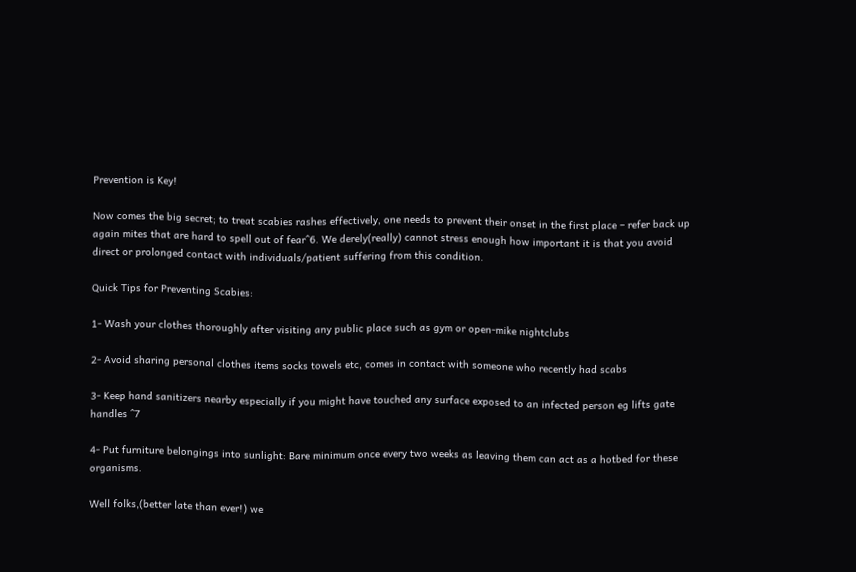Prevention is Key!

Now comes the big secret; to treat scabies rashes effectively, one needs to prevent their onset in the first place – refer back up again mites that are hard to spell out of fear^6. We derely(really) cannot stress enough how important it is that you avoid direct or prolonged contact with individuals/patient suffering from this condition.

Quick Tips for Preventing Scabies:

1- Wash your clothes thoroughly after visiting any public place such as gym or open-mike nightclubs

2- Avoid sharing personal clothes items socks towels etc, comes in contact with someone who recently had scabs

3- Keep hand sanitizers nearby especially if you might have touched any surface exposed to an infected person eg lifts gate handles ^7

4- Put furniture belongings into sunlight: Bare minimum once every two weeks as leaving them can act as a hotbed for these organisms.

Well folks,(better late than ever!) we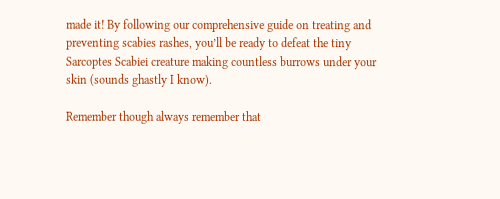made it! By following our comprehensive guide on treating and preventing scabies rashes, you’ll be ready to defeat the tiny Sarcoptes Scabiei creature making countless burrows under your skin (sounds ghastly I know).

Remember though always remember that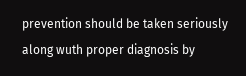prevention should be taken seriously along wuth proper diagnosis by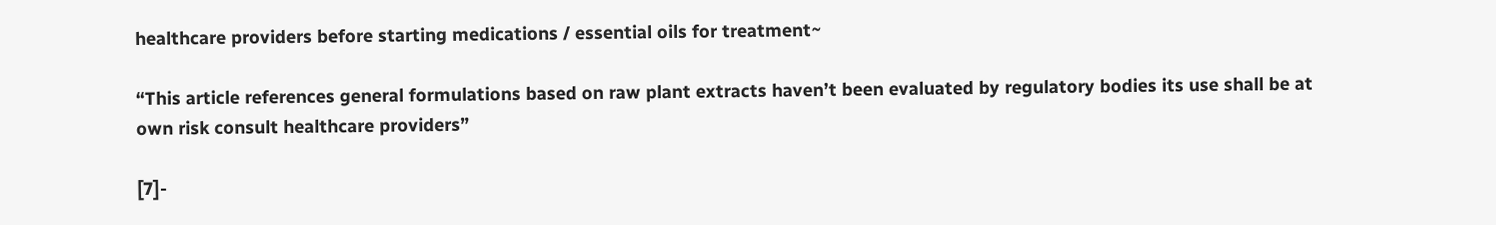healthcare providers before starting medications / essential oils for treatment~

“This article references general formulations based on raw plant extracts haven’t been evaluated by regulatory bodies its use shall be at own risk consult healthcare providers”

[7]-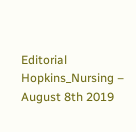Editorial Hopkins_Nursing – August 8th 2019